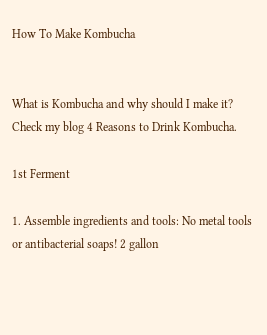How To Make Kombucha


What is Kombucha and why should I make it? Check my blog 4 Reasons to Drink Kombucha.

1st Ferment

1. Assemble ingredients and tools: No metal tools or antibacterial soaps! 2 gallon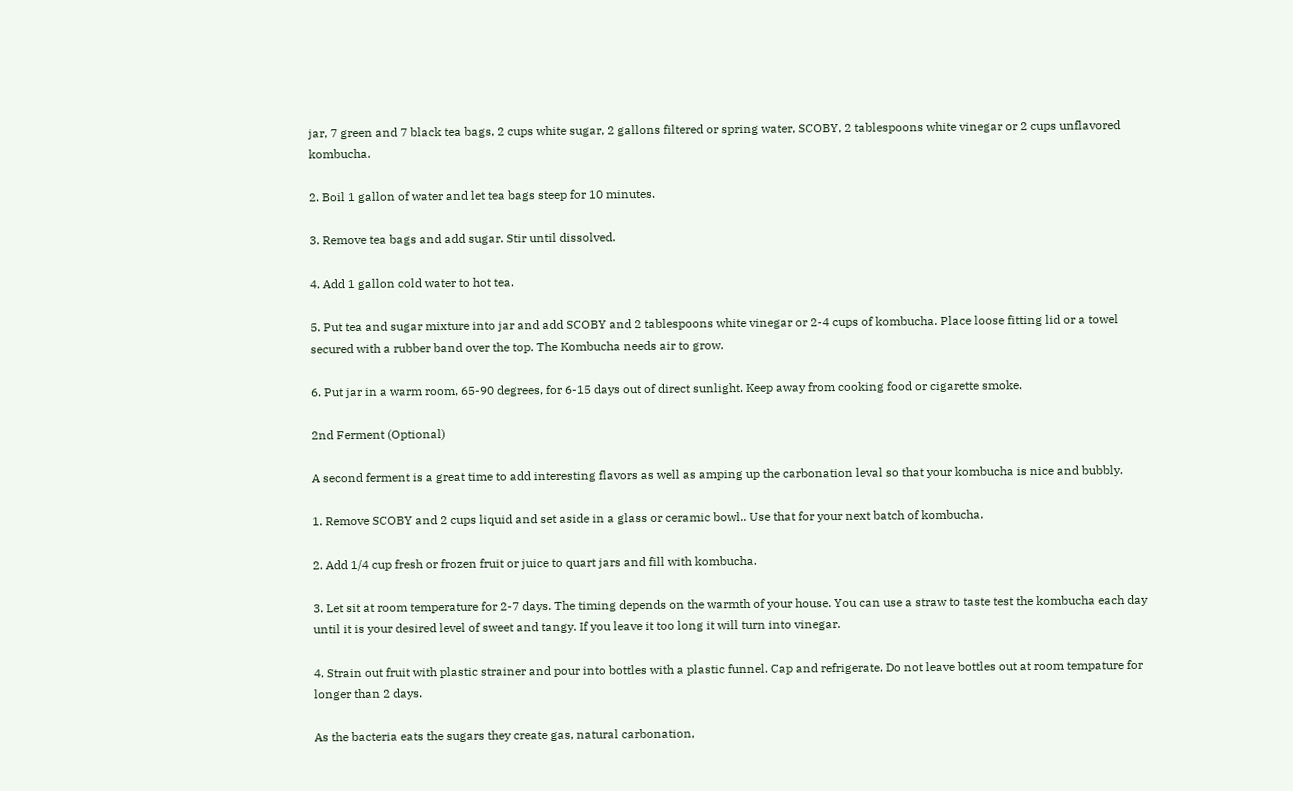jar, 7 green and 7 black tea bags, 2 cups white sugar, 2 gallons filtered or spring water, SCOBY, 2 tablespoons white vinegar or 2 cups unflavored kombucha.

2. Boil 1 gallon of water and let tea bags steep for 10 minutes.

3. Remove tea bags and add sugar. Stir until dissolved.

4. Add 1 gallon cold water to hot tea.

5. Put tea and sugar mixture into jar and add SCOBY and 2 tablespoons white vinegar or 2-4 cups of kombucha. Place loose fitting lid or a towel secured with a rubber band over the top. The Kombucha needs air to grow.

6. Put jar in a warm room, 65-90 degrees, for 6-15 days out of direct sunlight. Keep away from cooking food or cigarette smoke.

2nd Ferment (Optional)

A second ferment is a great time to add interesting flavors as well as amping up the carbonation leval so that your kombucha is nice and bubbly.

1. Remove SCOBY and 2 cups liquid and set aside in a glass or ceramic bowl.. Use that for your next batch of kombucha.

2. Add 1/4 cup fresh or frozen fruit or juice to quart jars and fill with kombucha.

3. Let sit at room temperature for 2-7 days. The timing depends on the warmth of your house. You can use a straw to taste test the kombucha each day until it is your desired level of sweet and tangy. If you leave it too long it will turn into vinegar.

4. Strain out fruit with plastic strainer and pour into bottles with a plastic funnel. Cap and refrigerate. Do not leave bottles out at room tempature for longer than 2 days.

As the bacteria eats the sugars they create gas, natural carbonation,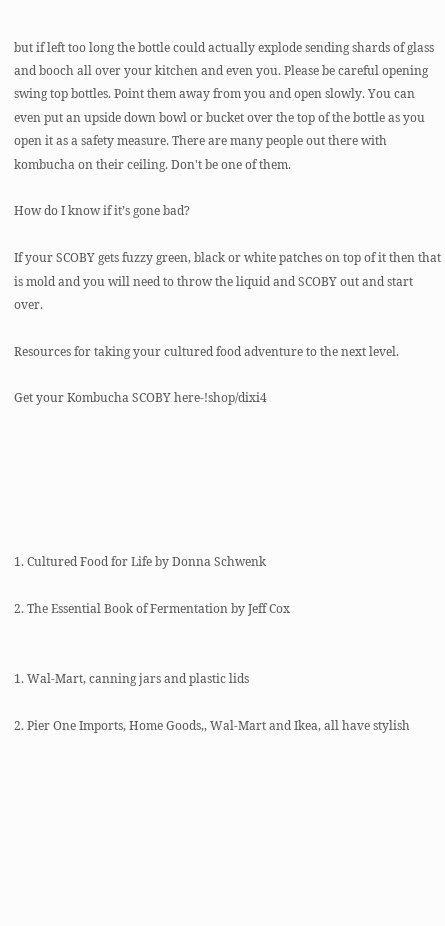but if left too long the bottle could actually explode sending shards of glass and booch all over your kitchen and even you. Please be careful opening swing top bottles. Point them away from you and open slowly. You can even put an upside down bowl or bucket over the top of the bottle as you open it as a safety measure. There are many people out there with kombucha on their ceiling. Don't be one of them.

How do I know if it’s gone bad?

If your SCOBY gets fuzzy green, black or white patches on top of it then that is mold and you will need to throw the liquid and SCOBY out and start over.

Resources for taking your cultured food adventure to the next level.

Get your Kombucha SCOBY here-!shop/dixi4






1. Cultured Food for Life by Donna Schwenk

2. The Essential Book of Fermentation by Jeff Cox


1. Wal-Mart, canning jars and plastic lids

2. Pier One Imports, Home Goods,, Wal-Mart and Ikea, all have stylish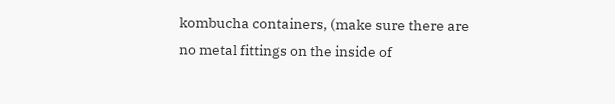kombucha containers, (make sure there are no metal fittings on the inside of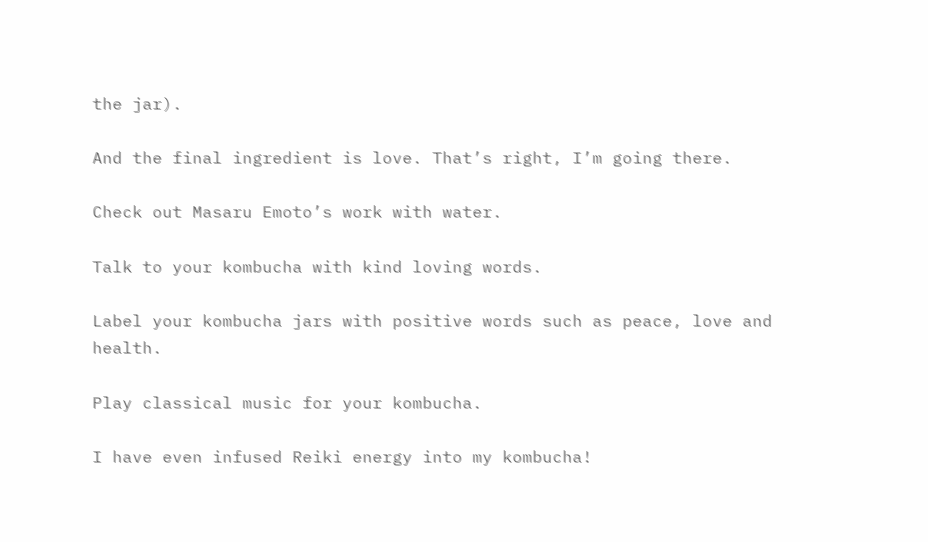the jar).

And the final ingredient is love. That’s right, I’m going there.

Check out Masaru Emoto’s work with water.

Talk to your kombucha with kind loving words.

Label your kombucha jars with positive words such as peace, love and health.

Play classical music for your kombucha.

I have even infused Reiki energy into my kombucha!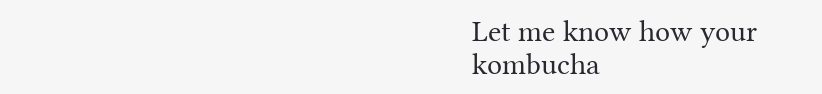Let me know how your kombucha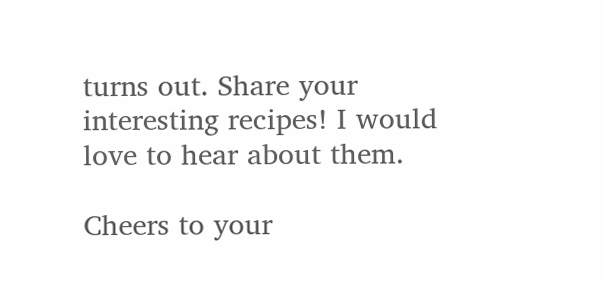turns out. Share your interesting recipes! I would love to hear about them.

Cheers to your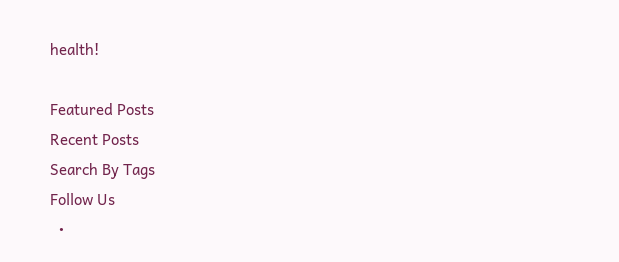health!

Featured Posts
Recent Posts
Search By Tags
Follow Us
  •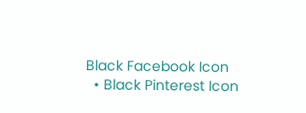Black Facebook Icon
  • Black Pinterest Icon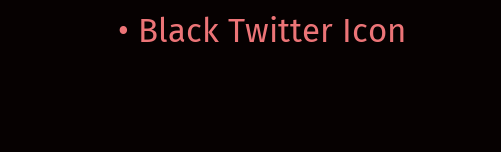• Black Twitter Icon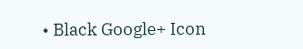• Black Google+ Icon